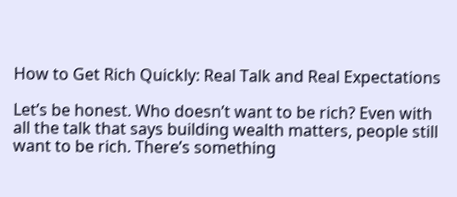How to Get Rich Quickly: Real Talk and Real Expectations

Let’s be honest. Who doesn’t want to be rich? Even with all the talk that says building wealth matters, people still want to be rich. There’s something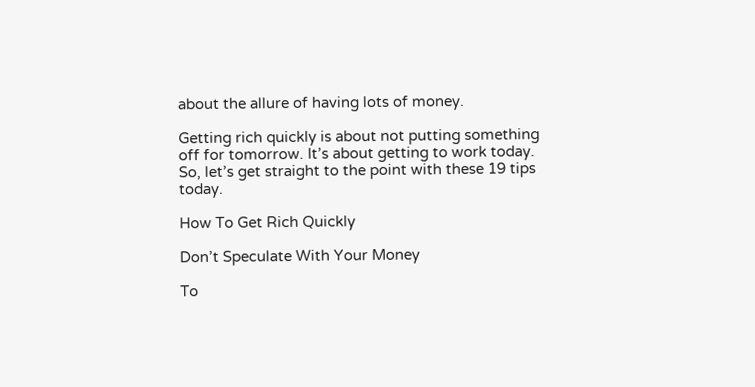about the allure of having lots of money.

Getting rich quickly is about not putting something off for tomorrow. It’s about getting to work today. So, let’s get straight to the point with these 19 tips today.

How To Get Rich Quickly

Don’t Speculate With Your Money

To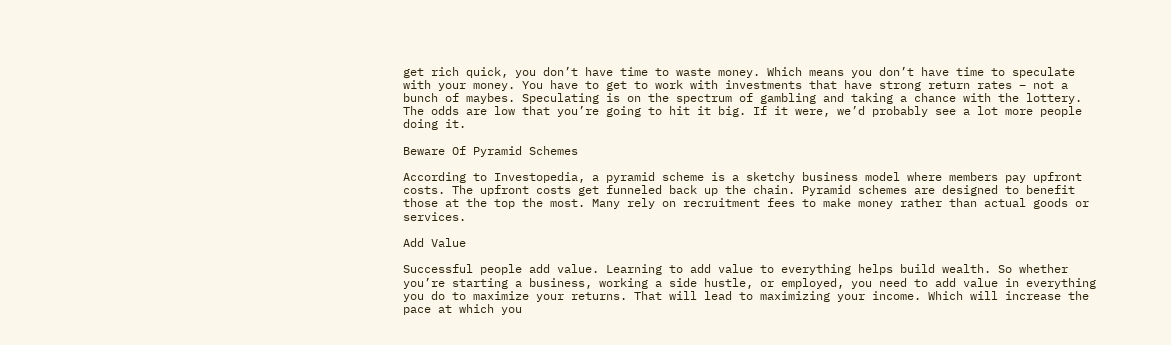get rich quick, you don’t have time to waste money. Which means you don’t have time to speculate with your money. You have to get to work with investments that have strong return rates – not a bunch of maybes. Speculating is on the spectrum of gambling and taking a chance with the lottery. The odds are low that you’re going to hit it big. If it were, we’d probably see a lot more people doing it.

Beware Of Pyramid Schemes

According to Investopedia, a pyramid scheme is a sketchy business model where members pay upfront costs. The upfront costs get funneled back up the chain. Pyramid schemes are designed to benefit those at the top the most. Many rely on recruitment fees to make money rather than actual goods or services.

Add Value

Successful people add value. Learning to add value to everything helps build wealth. So whether you’re starting a business, working a side hustle, or employed, you need to add value in everything you do to maximize your returns. That will lead to maximizing your income. Which will increase the pace at which you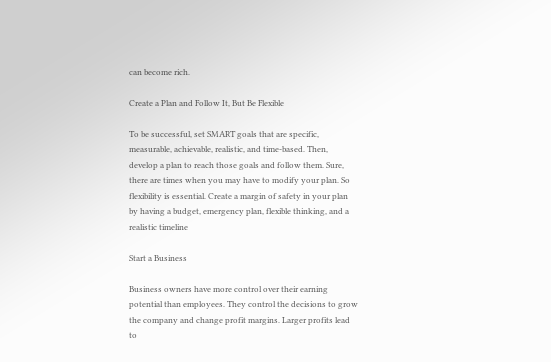can become rich.

Create a Plan and Follow It, But Be Flexible

To be successful, set SMART goals that are specific, measurable, achievable, realistic, and time-based. Then, develop a plan to reach those goals and follow them. Sure, there are times when you may have to modify your plan. So flexibility is essential. Create a margin of safety in your plan by having a budget, emergency plan, flexible thinking, and a realistic timeline

Start a Business

Business owners have more control over their earning potential than employees. They control the decisions to grow the company and change profit margins. Larger profits lead to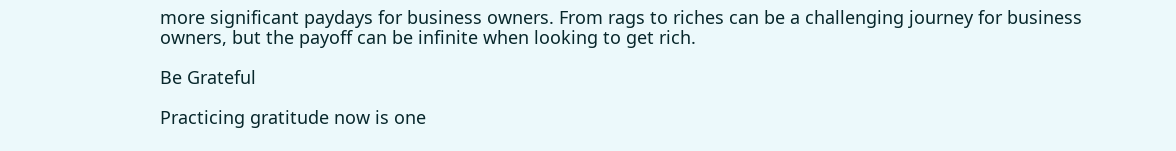more significant paydays for business owners. From rags to riches can be a challenging journey for business owners, but the payoff can be infinite when looking to get rich.

Be Grateful

Practicing gratitude now is one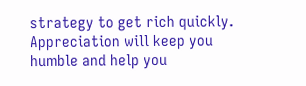strategy to get rich quickly. Appreciation will keep you humble and help you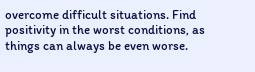overcome difficult situations. Find positivity in the worst conditions, as things can always be even worse.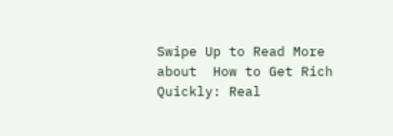Swipe Up to Read More about  How to Get Rich Quickly: Real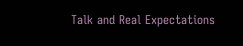Talk and Real Expectations